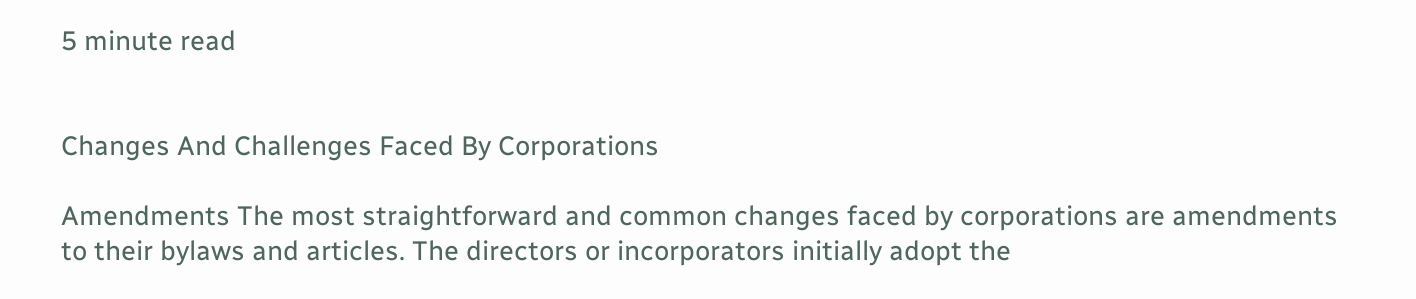5 minute read


Changes And Challenges Faced By Corporations

Amendments The most straightforward and common changes faced by corporations are amendments to their bylaws and articles. The directors or incorporators initially adopt the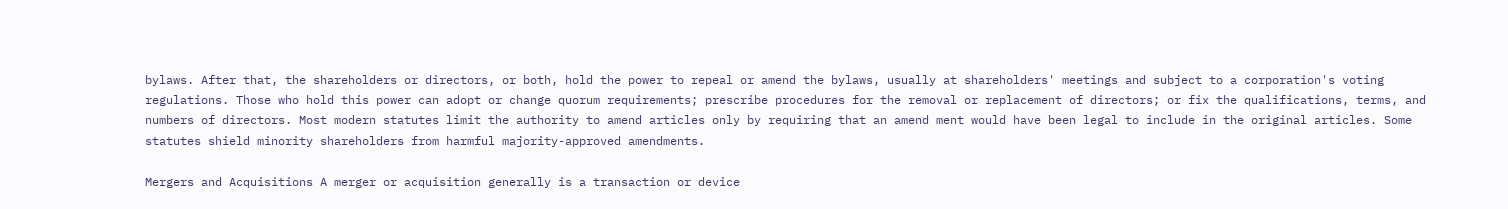bylaws. After that, the shareholders or directors, or both, hold the power to repeal or amend the bylaws, usually at shareholders' meetings and subject to a corporation's voting regulations. Those who hold this power can adopt or change quorum requirements; prescribe procedures for the removal or replacement of directors; or fix the qualifications, terms, and numbers of directors. Most modern statutes limit the authority to amend articles only by requiring that an amend ment would have been legal to include in the original articles. Some statutes shield minority shareholders from harmful majority-approved amendments.

Mergers and Acquisitions A merger or acquisition generally is a transaction or device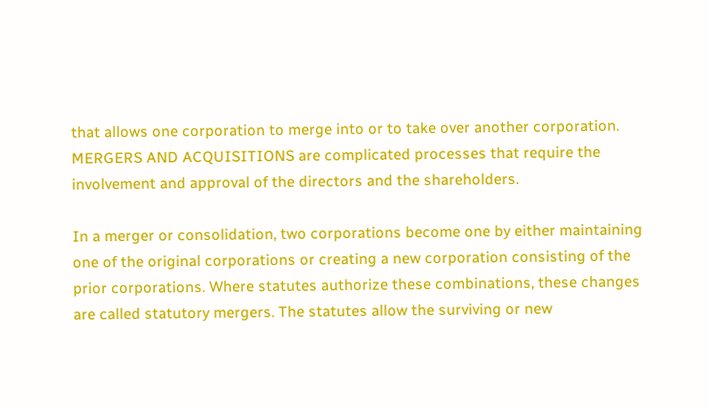that allows one corporation to merge into or to take over another corporation. MERGERS AND ACQUISITIONS are complicated processes that require the involvement and approval of the directors and the shareholders.

In a merger or consolidation, two corporations become one by either maintaining one of the original corporations or creating a new corporation consisting of the prior corporations. Where statutes authorize these combinations, these changes are called statutory mergers. The statutes allow the surviving or new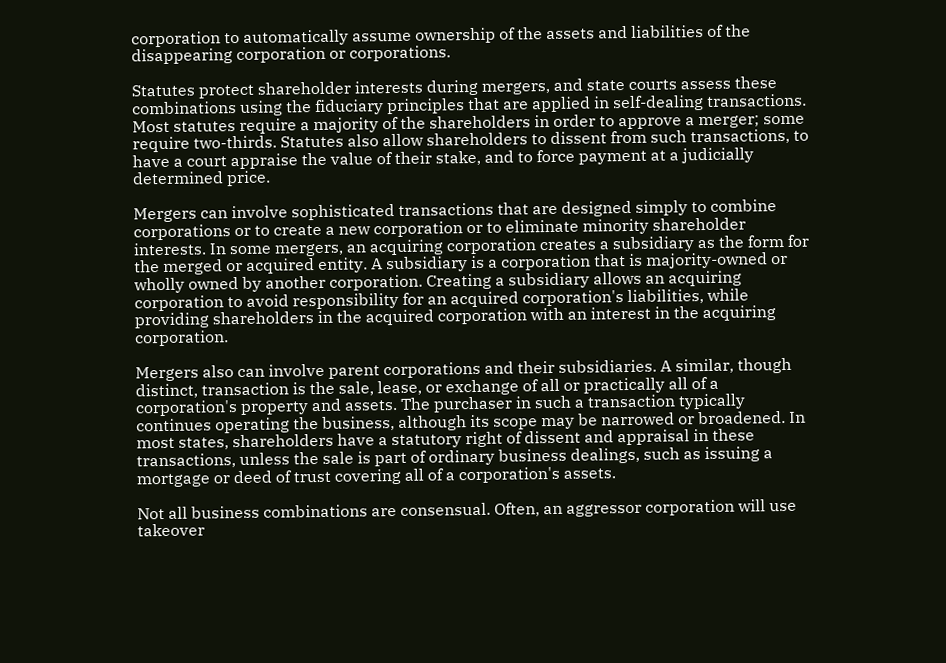corporation to automatically assume ownership of the assets and liabilities of the disappearing corporation or corporations.

Statutes protect shareholder interests during mergers, and state courts assess these combinations using the fiduciary principles that are applied in self-dealing transactions. Most statutes require a majority of the shareholders in order to approve a merger; some require two-thirds. Statutes also allow shareholders to dissent from such transactions, to have a court appraise the value of their stake, and to force payment at a judicially determined price.

Mergers can involve sophisticated transactions that are designed simply to combine corporations or to create a new corporation or to eliminate minority shareholder interests. In some mergers, an acquiring corporation creates a subsidiary as the form for the merged or acquired entity. A subsidiary is a corporation that is majority-owned or wholly owned by another corporation. Creating a subsidiary allows an acquiring corporation to avoid responsibility for an acquired corporation's liabilities, while providing shareholders in the acquired corporation with an interest in the acquiring corporation.

Mergers also can involve parent corporations and their subsidiaries. A similar, though distinct, transaction is the sale, lease, or exchange of all or practically all of a corporation's property and assets. The purchaser in such a transaction typically continues operating the business, although its scope may be narrowed or broadened. In most states, shareholders have a statutory right of dissent and appraisal in these transactions, unless the sale is part of ordinary business dealings, such as issuing a mortgage or deed of trust covering all of a corporation's assets.

Not all business combinations are consensual. Often, an aggressor corporation will use takeover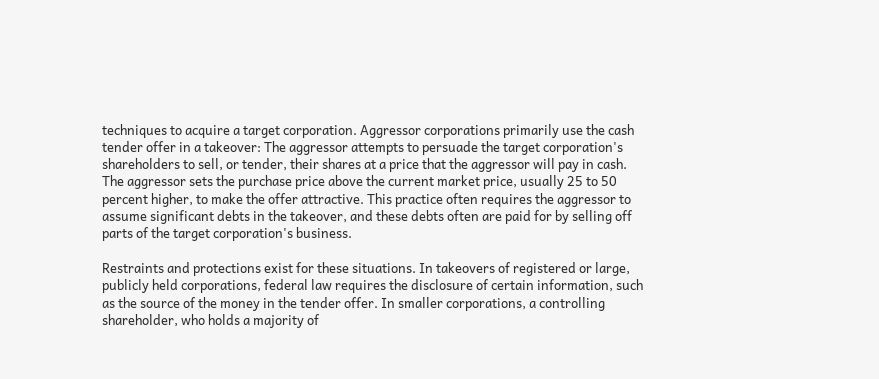techniques to acquire a target corporation. Aggressor corporations primarily use the cash tender offer in a takeover: The aggressor attempts to persuade the target corporation's shareholders to sell, or tender, their shares at a price that the aggressor will pay in cash. The aggressor sets the purchase price above the current market price, usually 25 to 50 percent higher, to make the offer attractive. This practice often requires the aggressor to assume significant debts in the takeover, and these debts often are paid for by selling off parts of the target corporation's business.

Restraints and protections exist for these situations. In takeovers of registered or large, publicly held corporations, federal law requires the disclosure of certain information, such as the source of the money in the tender offer. In smaller corporations, a controlling shareholder, who holds a majority of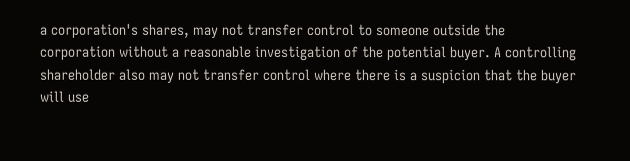a corporation's shares, may not transfer control to someone outside the corporation without a reasonable investigation of the potential buyer. A controlling shareholder also may not transfer control where there is a suspicion that the buyer will use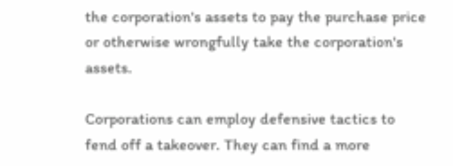the corporation's assets to pay the purchase price or otherwise wrongfully take the corporation's assets.

Corporations can employ defensive tactics to fend off a takeover. They can find a more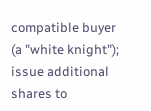compatible buyer (a "white knight"); issue additional shares to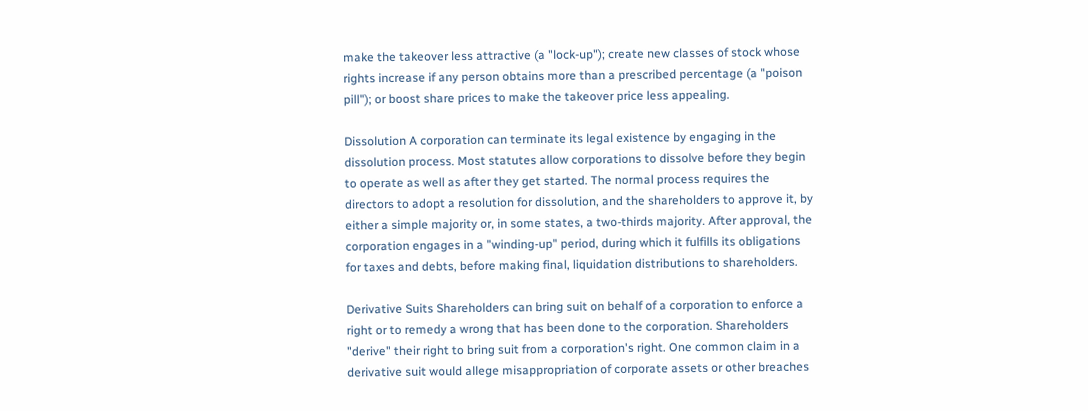make the takeover less attractive (a "lock-up"); create new classes of stock whose rights increase if any person obtains more than a prescribed percentage (a "poison pill"); or boost share prices to make the takeover price less appealing.

Dissolution A corporation can terminate its legal existence by engaging in the dissolution process. Most statutes allow corporations to dissolve before they begin to operate as well as after they get started. The normal process requires the directors to adopt a resolution for dissolution, and the shareholders to approve it, by either a simple majority or, in some states, a two-thirds majority. After approval, the corporation engages in a "winding-up" period, during which it fulfills its obligations for taxes and debts, before making final, liquidation distributions to shareholders.

Derivative Suits Shareholders can bring suit on behalf of a corporation to enforce a right or to remedy a wrong that has been done to the corporation. Shareholders "derive" their right to bring suit from a corporation's right. One common claim in a derivative suit would allege misappropriation of corporate assets or other breaches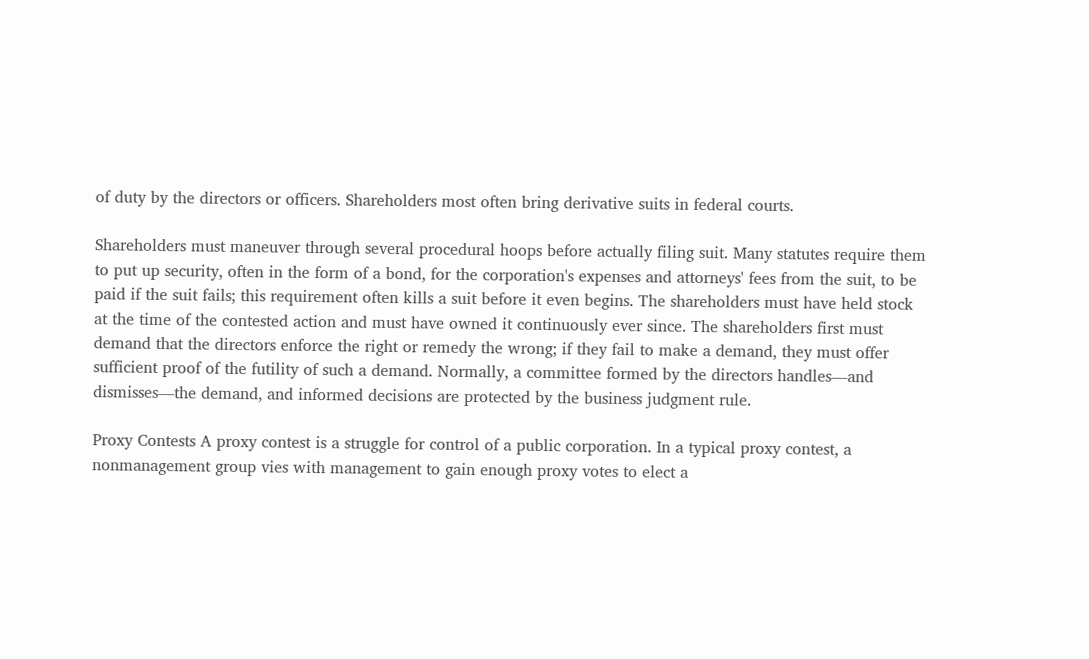of duty by the directors or officers. Shareholders most often bring derivative suits in federal courts.

Shareholders must maneuver through several procedural hoops before actually filing suit. Many statutes require them to put up security, often in the form of a bond, for the corporation's expenses and attorneys' fees from the suit, to be paid if the suit fails; this requirement often kills a suit before it even begins. The shareholders must have held stock at the time of the contested action and must have owned it continuously ever since. The shareholders first must demand that the directors enforce the right or remedy the wrong; if they fail to make a demand, they must offer sufficient proof of the futility of such a demand. Normally, a committee formed by the directors handles—and dismisses—the demand, and informed decisions are protected by the business judgment rule.

Proxy Contests A proxy contest is a struggle for control of a public corporation. In a typical proxy contest, a nonmanagement group vies with management to gain enough proxy votes to elect a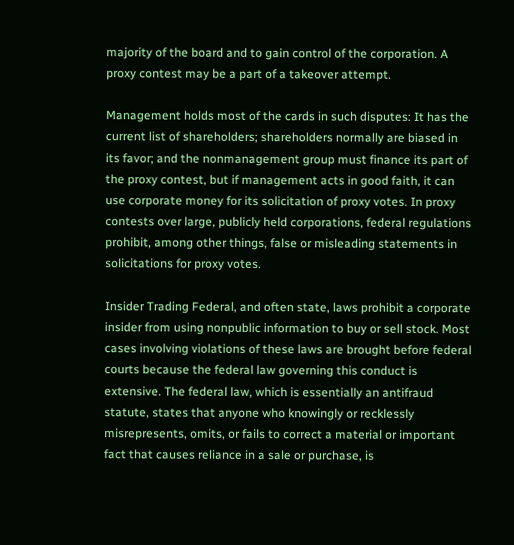majority of the board and to gain control of the corporation. A proxy contest may be a part of a takeover attempt.

Management holds most of the cards in such disputes: It has the current list of shareholders; shareholders normally are biased in its favor; and the nonmanagement group must finance its part of the proxy contest, but if management acts in good faith, it can use corporate money for its solicitation of proxy votes. In proxy contests over large, publicly held corporations, federal regulations prohibit, among other things, false or misleading statements in solicitations for proxy votes.

Insider Trading Federal, and often state, laws prohibit a corporate insider from using nonpublic information to buy or sell stock. Most cases involving violations of these laws are brought before federal courts because the federal law governing this conduct is extensive. The federal law, which is essentially an antifraud statute, states that anyone who knowingly or recklessly misrepresents, omits, or fails to correct a material or important fact that causes reliance in a sale or purchase, is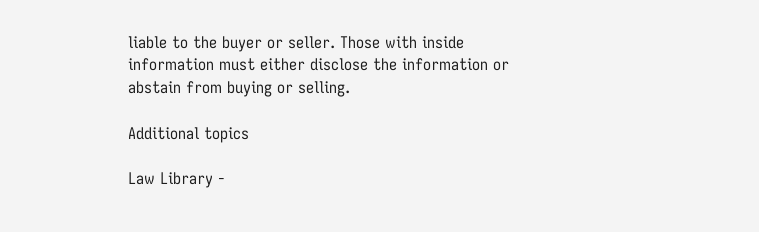liable to the buyer or seller. Those with inside information must either disclose the information or abstain from buying or selling.

Additional topics

Law Library -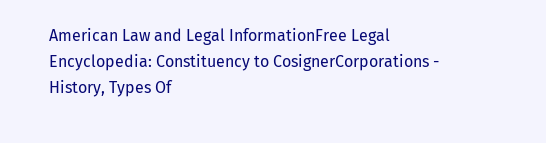American Law and Legal InformationFree Legal Encyclopedia: Constituency to CosignerCorporations - History, Types Of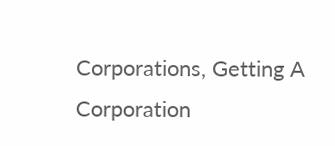Corporations, Getting A Corporation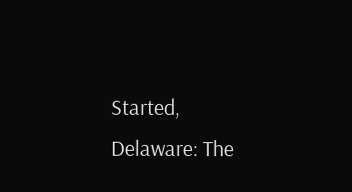Started, Delaware: The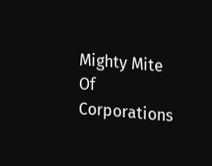Mighty Mite Of Corporations